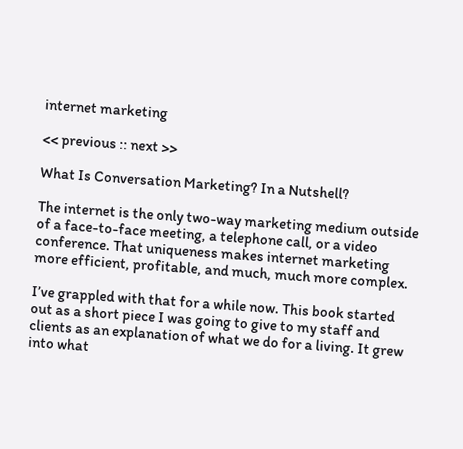internet marketing

<< previous :: next >>

What Is Conversation Marketing? In a Nutshell?

The internet is the only two-way marketing medium outside of a face-to-face meeting, a telephone call, or a video conference. That uniqueness makes internet marketing more efficient, profitable, and much, much more complex.

I’ve grappled with that for a while now. This book started out as a short piece I was going to give to my staff and clients as an explanation of what we do for a living. It grew into what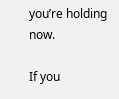you’re holding now.

If you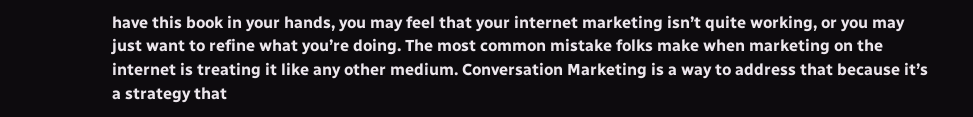have this book in your hands, you may feel that your internet marketing isn’t quite working, or you may just want to refine what you’re doing. The most common mistake folks make when marketing on the internet is treating it like any other medium. Conversation Marketing is a way to address that because it’s a strategy that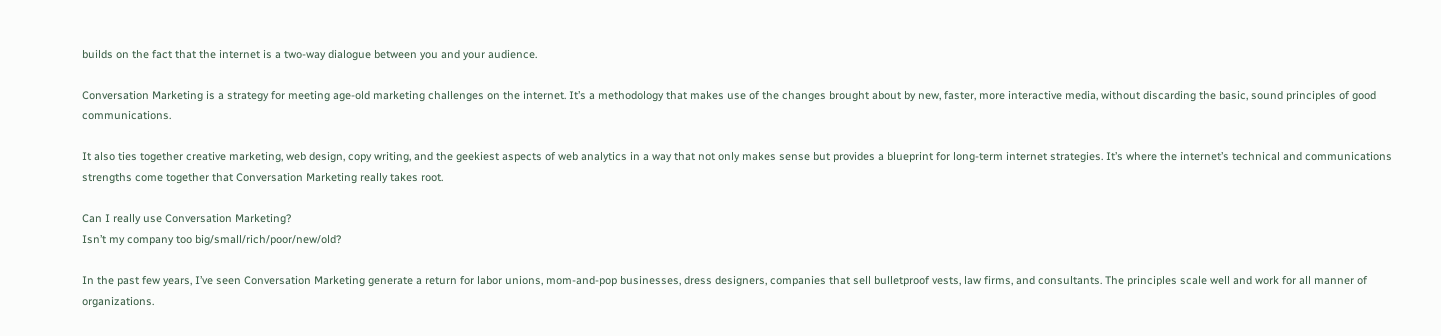builds on the fact that the internet is a two-way dialogue between you and your audience.

Conversation Marketing is a strategy for meeting age-old marketing challenges on the internet. It’s a methodology that makes use of the changes brought about by new, faster, more interactive media, without discarding the basic, sound principles of good communications.

It also ties together creative marketing, web design, copy writing, and the geekiest aspects of web analytics in a way that not only makes sense but provides a blueprint for long-term internet strategies. It’s where the internet’s technical and communications strengths come together that Conversation Marketing really takes root.

Can I really use Conversation Marketing?
Isn’t my company too big/small/rich/poor/new/old?

In the past few years, I’ve seen Conversation Marketing generate a return for labor unions, mom-and-pop businesses, dress designers, companies that sell bulletproof vests, law firms, and consultants. The principles scale well and work for all manner of organizations.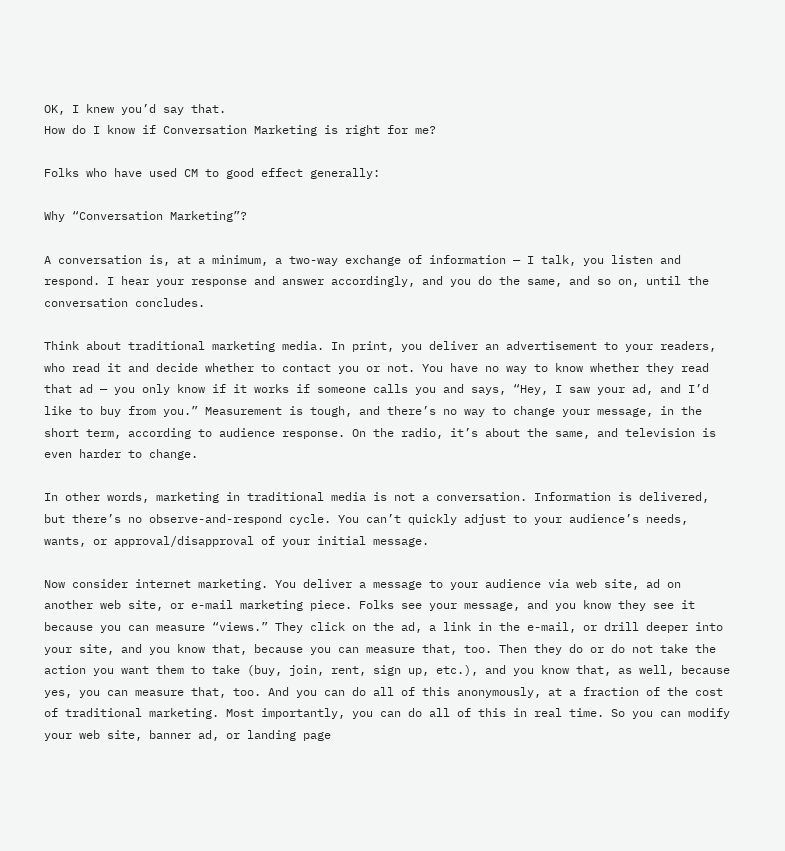OK, I knew you’d say that.
How do I know if Conversation Marketing is right for me?

Folks who have used CM to good effect generally:

Why “Conversation Marketing”?

A conversation is, at a minimum, a two-way exchange of information — I talk, you listen and respond. I hear your response and answer accordingly, and you do the same, and so on, until the conversation concludes.

Think about traditional marketing media. In print, you deliver an advertisement to your readers, who read it and decide whether to contact you or not. You have no way to know whether they read that ad — you only know if it works if someone calls you and says, “Hey, I saw your ad, and I’d like to buy from you.” Measurement is tough, and there’s no way to change your message, in the short term, according to audience response. On the radio, it’s about the same, and television is even harder to change.

In other words, marketing in traditional media is not a conversation. Information is delivered, but there’s no observe-and-respond cycle. You can’t quickly adjust to your audience’s needs, wants, or approval/disapproval of your initial message.

Now consider internet marketing. You deliver a message to your audience via web site, ad on another web site, or e-mail marketing piece. Folks see your message, and you know they see it because you can measure “views.” They click on the ad, a link in the e-mail, or drill deeper into your site, and you know that, because you can measure that, too. Then they do or do not take the action you want them to take (buy, join, rent, sign up, etc.), and you know that, as well, because yes, you can measure that, too. And you can do all of this anonymously, at a fraction of the cost of traditional marketing. Most importantly, you can do all of this in real time. So you can modify your web site, banner ad, or landing page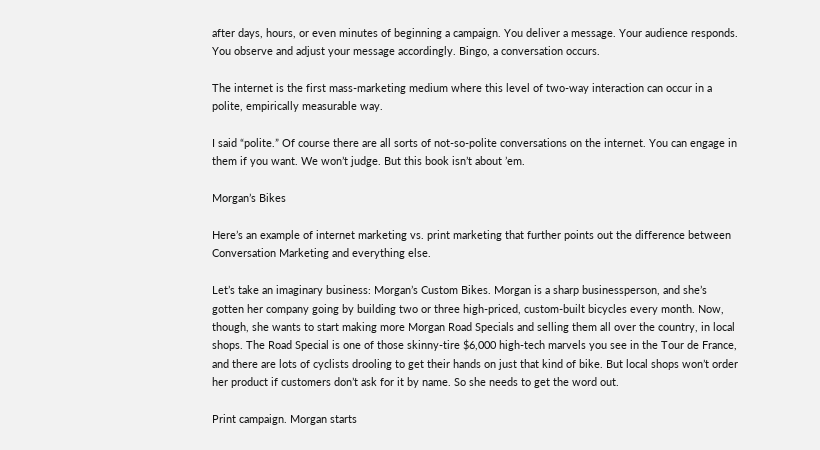after days, hours, or even minutes of beginning a campaign. You deliver a message. Your audience responds. You observe and adjust your message accordingly. Bingo, a conversation occurs.

The internet is the first mass-marketing medium where this level of two-way interaction can occur in a polite, empirically measurable way.

I said “polite.” Of course there are all sorts of not-so-polite conversations on the internet. You can engage in them if you want. We won’t judge. But this book isn’t about ’em.

Morgan’s Bikes

Here’s an example of internet marketing vs. print marketing that further points out the difference between Conversation Marketing and everything else.

Let’s take an imaginary business: Morgan’s Custom Bikes. Morgan is a sharp businessperson, and she’s gotten her company going by building two or three high-priced, custom-built bicycles every month. Now, though, she wants to start making more Morgan Road Specials and selling them all over the country, in local shops. The Road Special is one of those skinny-tire $6,000 high-tech marvels you see in the Tour de France, and there are lots of cyclists drooling to get their hands on just that kind of bike. But local shops won’t order her product if customers don’t ask for it by name. So she needs to get the word out.

Print campaign. Morgan starts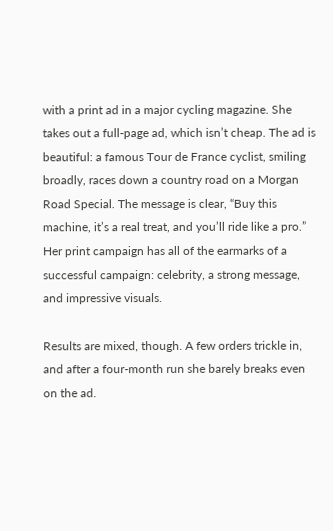with a print ad in a major cycling magazine. She takes out a full-page ad, which isn’t cheap. The ad is beautiful: a famous Tour de France cyclist, smiling broadly, races down a country road on a Morgan Road Special. The message is clear, “Buy this machine, it’s a real treat, and you’ll ride like a pro.” Her print campaign has all of the earmarks of a successful campaign: celebrity, a strong message, and impressive visuals.

Results are mixed, though. A few orders trickle in, and after a four-month run she barely breaks even on the ad.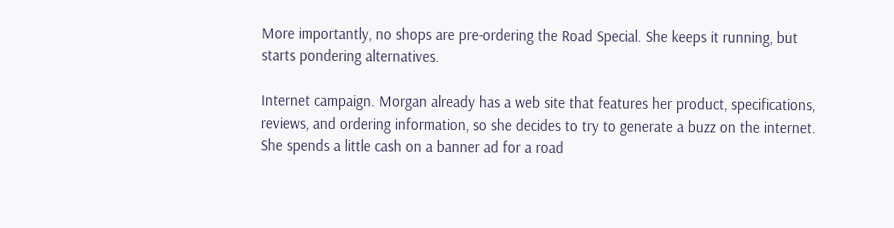More importantly, no shops are pre-ordering the Road Special. She keeps it running, but starts pondering alternatives.

Internet campaign. Morgan already has a web site that features her product, specifications, reviews, and ordering information, so she decides to try to generate a buzz on the internet. She spends a little cash on a banner ad for a road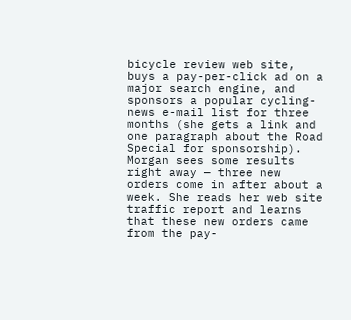bicycle review web site, buys a pay-per-click ad on a major search engine, and sponsors a popular cycling-news e-mail list for three months (she gets a link and one paragraph about the Road Special for sponsorship). Morgan sees some results right away — three new orders come in after about a week. She reads her web site traffic report and learns that these new orders came from the pay-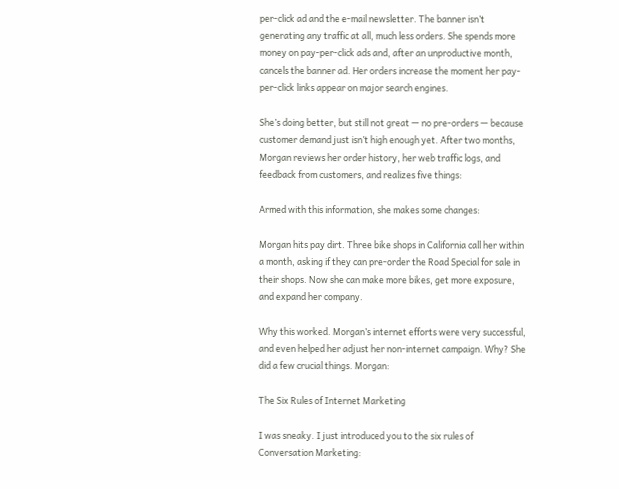per-click ad and the e-mail newsletter. The banner isn’t generating any traffic at all, much less orders. She spends more money on pay-per-click ads and, after an unproductive month, cancels the banner ad. Her orders increase the moment her pay-per-click links appear on major search engines.

She’s doing better, but still not great — no pre-orders — because customer demand just isn’t high enough yet. After two months, Morgan reviews her order history, her web traffic logs, and feedback from customers, and realizes five things:

Armed with this information, she makes some changes:

Morgan hits pay dirt. Three bike shops in California call her within a month, asking if they can pre-order the Road Special for sale in their shops. Now she can make more bikes, get more exposure, and expand her company.

Why this worked. Morgan’s internet efforts were very successful, and even helped her adjust her non-internet campaign. Why? She did a few crucial things. Morgan:

The Six Rules of Internet Marketing

I was sneaky. I just introduced you to the six rules of Conversation Marketing: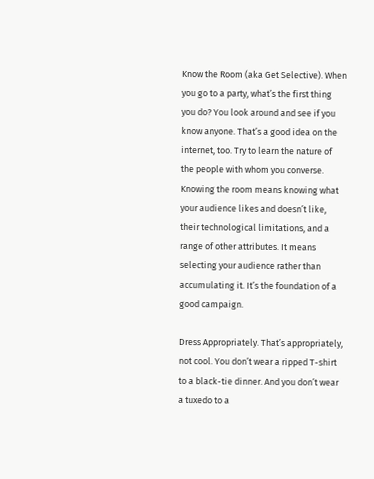Know the Room (aka Get Selective). When you go to a party, what’s the first thing you do? You look around and see if you know anyone. That’s a good idea on the internet, too. Try to learn the nature of the people with whom you converse. Knowing the room means knowing what your audience likes and doesn’t like, their technological limitations, and a range of other attributes. It means selecting your audience rather than accumulating it. It’s the foundation of a good campaign.

Dress Appropriately. That’s appropriately, not cool. You don’t wear a ripped T-shirt to a black-tie dinner. And you don’t wear a tuxedo to a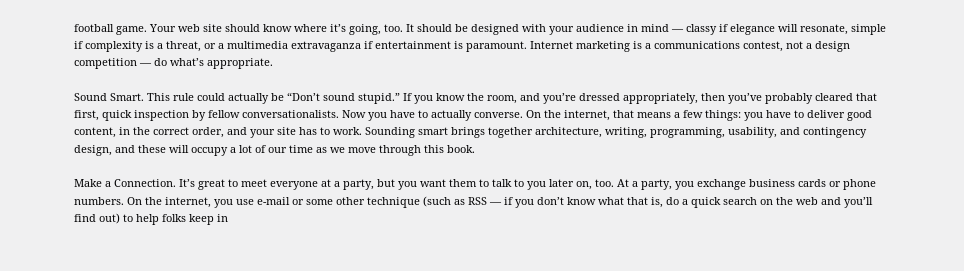football game. Your web site should know where it’s going, too. It should be designed with your audience in mind — classy if elegance will resonate, simple if complexity is a threat, or a multimedia extravaganza if entertainment is paramount. Internet marketing is a communications contest, not a design competition — do what’s appropriate.

Sound Smart. This rule could actually be “Don’t sound stupid.” If you know the room, and you’re dressed appropriately, then you’ve probably cleared that first, quick inspection by fellow conversationalists. Now you have to actually converse. On the internet, that means a few things: you have to deliver good content, in the correct order, and your site has to work. Sounding smart brings together architecture, writing, programming, usability, and contingency design, and these will occupy a lot of our time as we move through this book.

Make a Connection. It’s great to meet everyone at a party, but you want them to talk to you later on, too. At a party, you exchange business cards or phone numbers. On the internet, you use e-mail or some other technique (such as RSS — if you don’t know what that is, do a quick search on the web and you’ll find out) to help folks keep in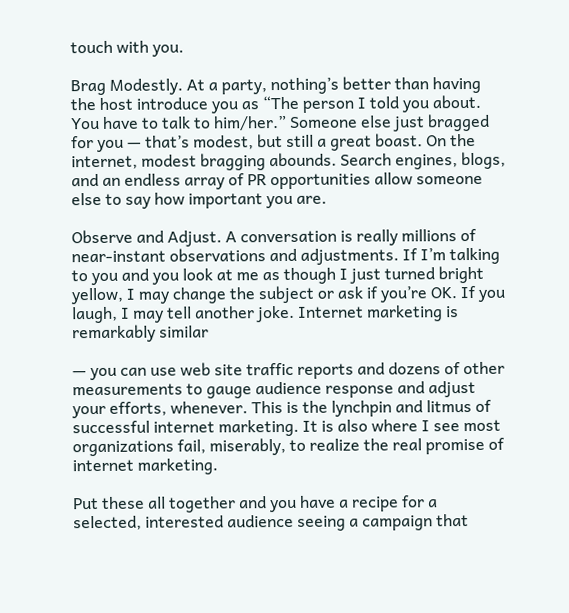touch with you.

Brag Modestly. At a party, nothing’s better than having the host introduce you as “The person I told you about. You have to talk to him/her.” Someone else just bragged for you — that’s modest, but still a great boast. On the internet, modest bragging abounds. Search engines, blogs, and an endless array of PR opportunities allow someone else to say how important you are.

Observe and Adjust. A conversation is really millions of near-instant observations and adjustments. If I’m talking to you and you look at me as though I just turned bright yellow, I may change the subject or ask if you’re OK. If you laugh, I may tell another joke. Internet marketing is remarkably similar

— you can use web site traffic reports and dozens of other measurements to gauge audience response and adjust your efforts, whenever. This is the lynchpin and litmus of successful internet marketing. It is also where I see most organizations fail, miserably, to realize the real promise of internet marketing.

Put these all together and you have a recipe for a selected, interested audience seeing a campaign that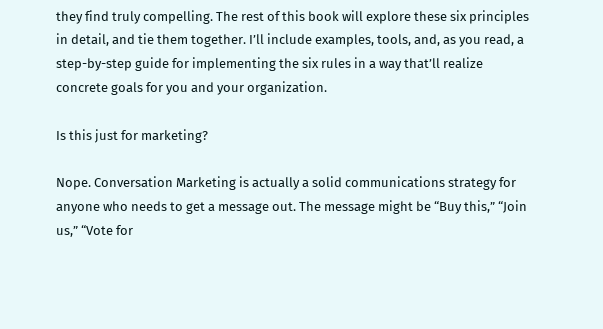they find truly compelling. The rest of this book will explore these six principles in detail, and tie them together. I’ll include examples, tools, and, as you read, a step-by-step guide for implementing the six rules in a way that’ll realize concrete goals for you and your organization.

Is this just for marketing?

Nope. Conversation Marketing is actually a solid communications strategy for anyone who needs to get a message out. The message might be “Buy this,” “Join us,” “Vote for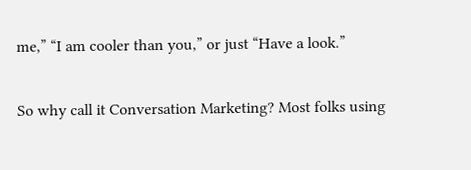me,” “I am cooler than you,” or just “Have a look.”

So why call it Conversation Marketing? Most folks using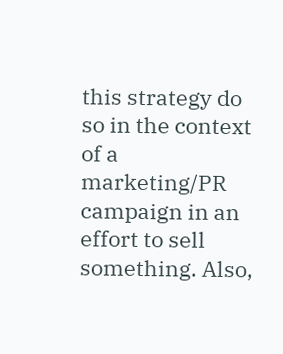this strategy do so in the context of a marketing/PR campaign in an effort to sell something. Also,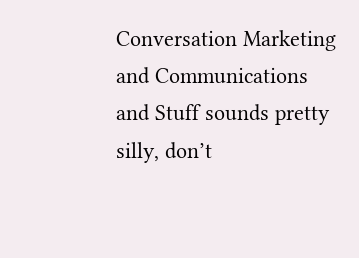Conversation Marketing and Communications and Stuff sounds pretty silly, don’t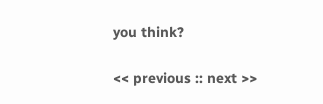you think?

<< previous :: next >>